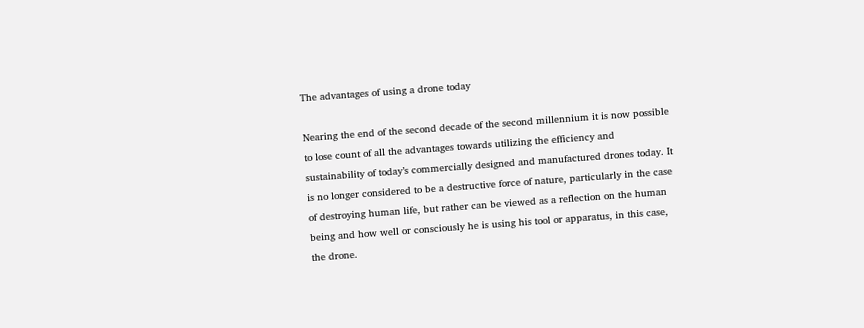The advantages of using a drone today

Nearing the end of the second decade of the second millennium it is now possible to lose count of all the advantages towards utilizing the efficiency and sustainability of today’s commercially designed and manufactured drones today. It is no longer considered to be a destructive force of nature, particularly in the case of destroying human life, but rather can be viewed as a reflection on the human being and how well or consciously he is using his tool or apparatus, in this case, the drone.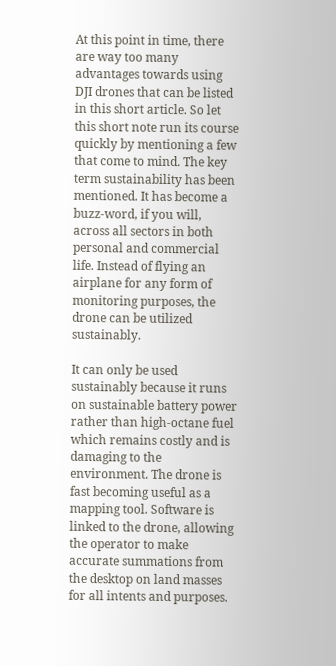At this point in time, there are way too many advantages towards using DJI drones that can be listed in this short article. So let this short note run its course quickly by mentioning a few that come to mind. The key term sustainability has been mentioned. It has become a buzz-word, if you will, across all sectors in both personal and commercial life. Instead of flying an airplane for any form of monitoring purposes, the drone can be utilized sustainably.

It can only be used sustainably because it runs on sustainable battery power rather than high-octane fuel which remains costly and is damaging to the environment. The drone is fast becoming useful as a mapping tool. Software is linked to the drone, allowing the operator to make accurate summations from the desktop on land masses for all intents and purposes.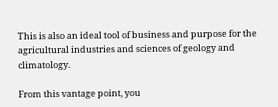This is also an ideal tool of business and purpose for the agricultural industries and sciences of geology and climatology.

From this vantage point, you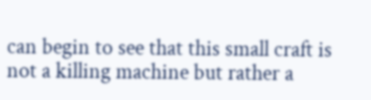can begin to see that this small craft is not a killing machine but rather a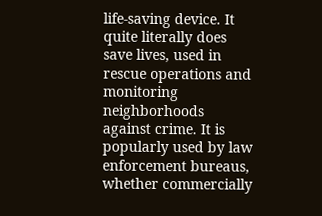life-saving device. It quite literally does save lives, used in rescue operations and monitoring neighborhoods against crime. It is popularly used by law enforcement bureaus, whether commercially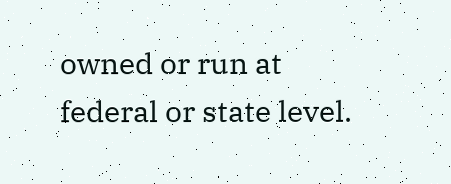owned or run at federal or state level.